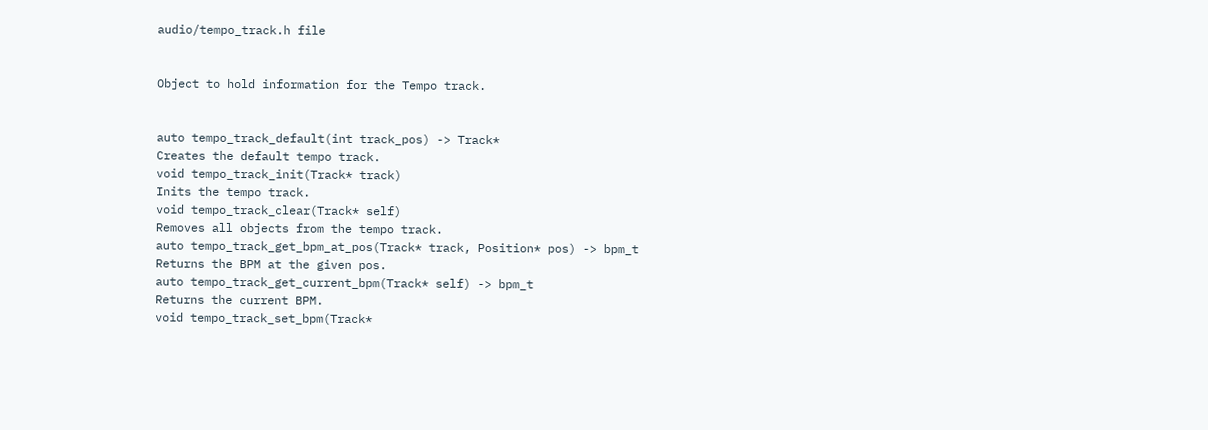audio/tempo_track.h file


Object to hold information for the Tempo track.


auto tempo_track_default(int track_pos) -> Track*
Creates the default tempo track.
void tempo_track_init(Track* track)
Inits the tempo track.
void tempo_track_clear(Track* self)
Removes all objects from the tempo track.
auto tempo_track_get_bpm_at_pos(Track* track, Position* pos) -> bpm_t
Returns the BPM at the given pos.
auto tempo_track_get_current_bpm(Track* self) -> bpm_t
Returns the current BPM.
void tempo_track_set_bpm(Track*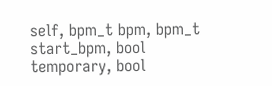self, bpm_t bpm, bpm_t start_bpm, bool temporary, bool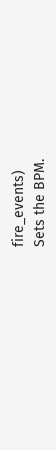fire_events)
Sets the BPM.